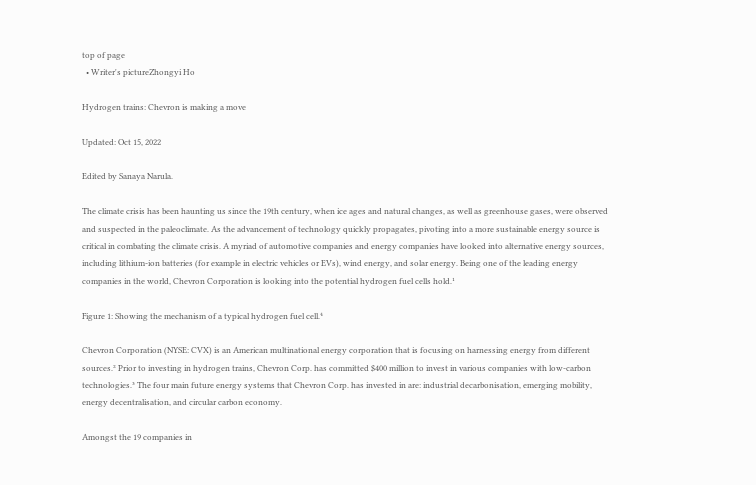top of page
  • Writer's pictureZhongyi Ho

Hydrogen trains: Chevron is making a move

Updated: Oct 15, 2022

Edited by Sanaya Narula.

The climate crisis has been haunting us since the 19th century, when ice ages and natural changes, as well as greenhouse gases, were observed and suspected in the paleoclimate. As the advancement of technology quickly propagates, pivoting into a more sustainable energy source is critical in combating the climate crisis. A myriad of automotive companies and energy companies have looked into alternative energy sources, including lithium-ion batteries (for example in electric vehicles or EVs), wind energy, and solar energy. Being one of the leading energy companies in the world, Chevron Corporation is looking into the potential hydrogen fuel cells hold.¹

Figure 1: Showing the mechanism of a typical hydrogen fuel cell.⁴

Chevron Corporation (NYSE: CVX) is an American multinational energy corporation that is focusing on harnessing energy from different sources.² Prior to investing in hydrogen trains, Chevron Corp. has committed $400 million to invest in various companies with low-carbon technologies.³ The four main future energy systems that Chevron Corp. has invested in are: industrial decarbonisation, emerging mobility, energy decentralisation, and circular carbon economy.

Amongst the 19 companies in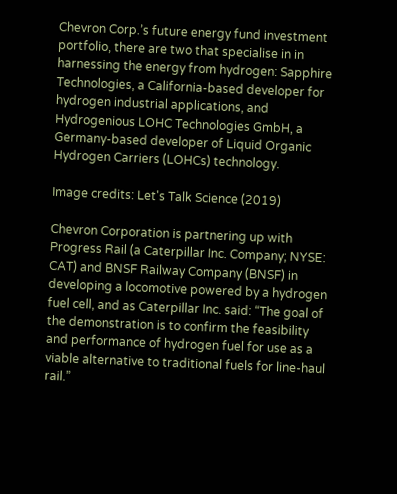Chevron Corp.’s future energy fund investment portfolio, there are two that specialise in in harnessing the energy from hydrogen: Sapphire Technologies, a California-based developer for hydrogen industrial applications, and Hydrogenious LOHC Technologies GmbH, a Germany-based developer of Liquid Organic Hydrogen Carriers (LOHCs) technology.

Image credits: Let's Talk Science (2019)

Chevron Corporation is partnering up with Progress Rail (a Caterpillar Inc. Company; NYSE: CAT) and BNSF Railway Company (BNSF) in developing a locomotive powered by a hydrogen fuel cell, and as Caterpillar Inc. said: “The goal of the demonstration is to confirm the feasibility and performance of hydrogen fuel for use as a viable alternative to traditional fuels for line-haul rail.”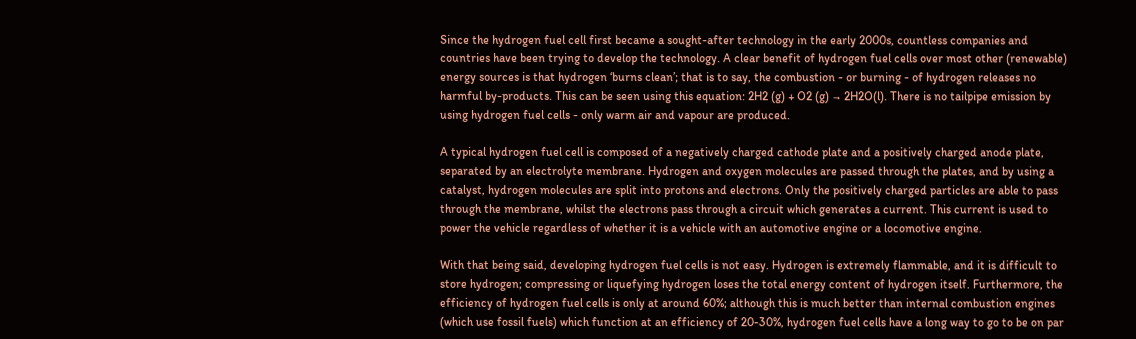Since the hydrogen fuel cell first became a sought-after technology in the early 2000s, countless companies and countries have been trying to develop the technology. A clear benefit of hydrogen fuel cells over most other (renewable) energy sources is that hydrogen ‘burns clean’; that is to say, the combustion - or burning - of hydrogen releases no harmful by-products. This can be seen using this equation: 2H2 (g) + O2 (g) → 2H2O(l). There is no tailpipe emission by using hydrogen fuel cells - only warm air and vapour are produced.

A typical hydrogen fuel cell is composed of a negatively charged cathode plate and a positively charged anode plate, separated by an electrolyte membrane. Hydrogen and oxygen molecules are passed through the plates, and by using a catalyst, hydrogen molecules are split into protons and electrons. Only the positively charged particles are able to pass through the membrane, whilst the electrons pass through a circuit which generates a current. This current is used to power the vehicle regardless of whether it is a vehicle with an automotive engine or a locomotive engine.

With that being said, developing hydrogen fuel cells is not easy. Hydrogen is extremely flammable, and it is difficult to store hydrogen; compressing or liquefying hydrogen loses the total energy content of hydrogen itself. Furthermore, the efficiency of hydrogen fuel cells is only at around 60%; although this is much better than internal combustion engines (which use fossil fuels) which function at an efficiency of 20-30%, hydrogen fuel cells have a long way to go to be on par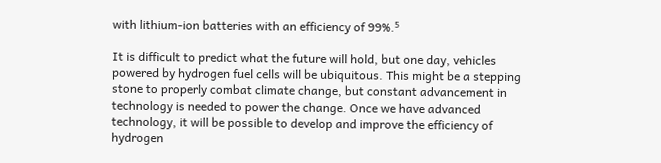with lithium-ion batteries with an efficiency of 99%.⁵

It is difficult to predict what the future will hold, but one day, vehicles powered by hydrogen fuel cells will be ubiquitous. This might be a stepping stone to properly combat climate change, but constant advancement in technology is needed to power the change. Once we have advanced technology, it will be possible to develop and improve the efficiency of hydrogen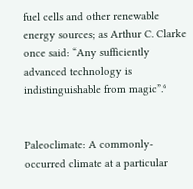fuel cells and other renewable energy sources; as Arthur C. Clarke once said: “Any sufficiently advanced technology is indistinguishable from magic”.⁶


Paleoclimate: A commonly-occurred climate at a particular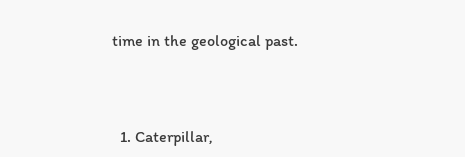time in the geological past.



  1. Caterpillar,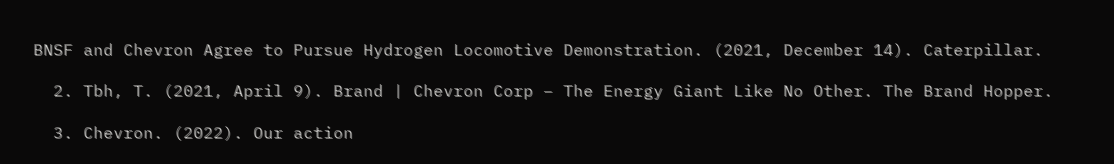BNSF and Chevron Agree to Pursue Hydrogen Locomotive Demonstration. (2021, December 14). Caterpillar.

  2. Tbh, T. (2021, April 9). Brand | Chevron Corp – The Energy Giant Like No Other. The Brand Hopper.

  3. Chevron. (2022). Our action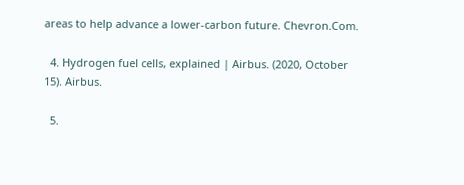areas to help advance a lower-carbon future. Chevron.Com.

  4. Hydrogen fuel cells, explained | Airbus. (2020, October 15). Airbus.

  5.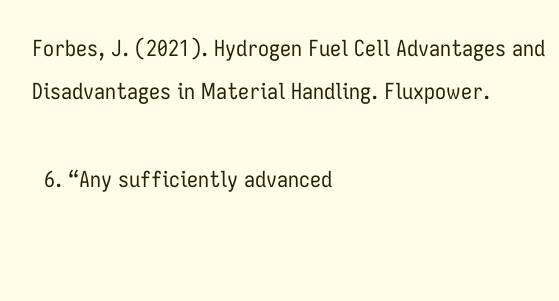Forbes, J. (2021). Hydrogen Fuel Cell Advantages and Disadvantages in Material Handling. Fluxpower.

  6. “Any sufficiently advanced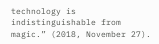technology is indistinguishable from magic.” (2018, November 27).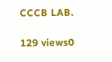CCCB LAB.

129 views0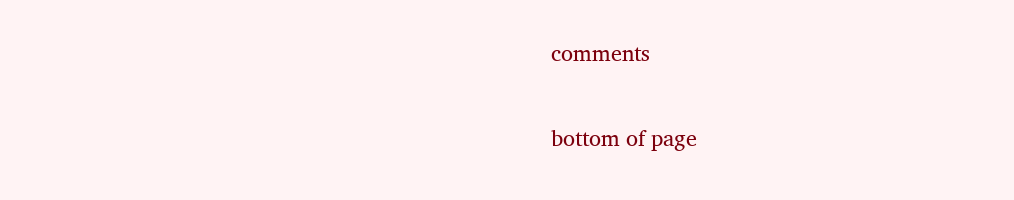comments


bottom of page